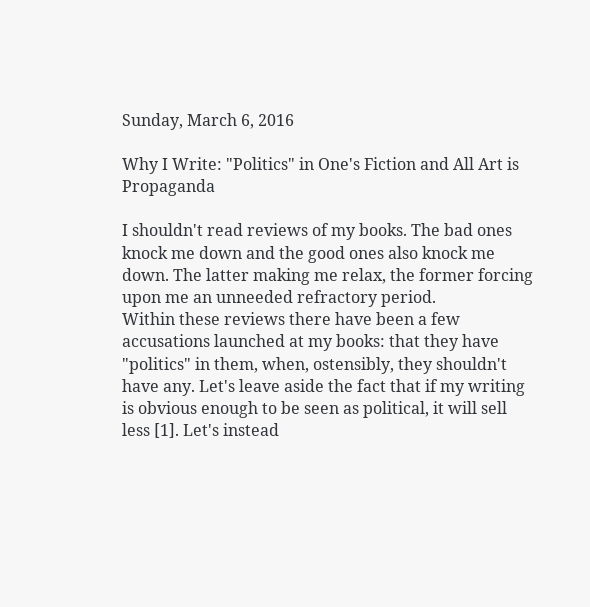Sunday, March 6, 2016

Why I Write: "Politics" in One's Fiction and All Art is Propaganda

I shouldn't read reviews of my books. The bad ones knock me down and the good ones also knock me down. The latter making me relax, the former forcing upon me an unneeded refractory period.
Within these reviews there have been a few accusations launched at my books: that they have "politics" in them, when, ostensibly, they shouldn't have any. Let's leave aside the fact that if my writing is obvious enough to be seen as political, it will sell less [1]. Let's instead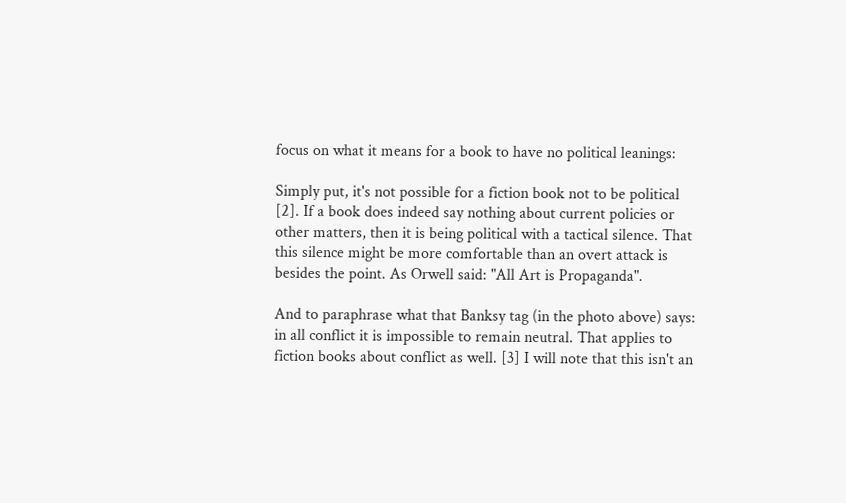focus on what it means for a book to have no political leanings:

Simply put, it's not possible for a fiction book not to be political [2]. If a book does indeed say nothing about current policies or other matters, then it is being political with a tactical silence. That this silence might be more comfortable than an overt attack is besides the point. As Orwell said: "All Art is Propaganda".

And to paraphrase what that Banksy tag (in the photo above) says: in all conflict it is impossible to remain neutral. That applies to fiction books about conflict as well. [3] I will note that this isn't an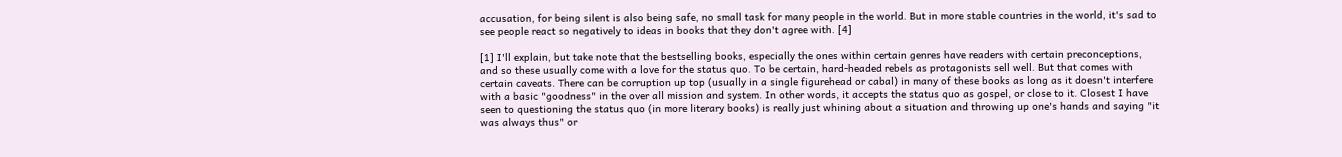accusation, for being silent is also being safe, no small task for many people in the world. But in more stable countries in the world, it's sad to see people react so negatively to ideas in books that they don't agree with. [4]

[1] I'll explain, but take note that the bestselling books, especially the ones within certain genres have readers with certain preconceptions, and so these usually come with a love for the status quo. To be certain, hard-headed rebels as protagonists sell well. But that comes with certain caveats. There can be corruption up top (usually in a single figurehead or cabal) in many of these books as long as it doesn't interfere with a basic "goodness" in the over all mission and system. In other words, it accepts the status quo as gospel, or close to it. Closest I have seen to questioning the status quo (in more literary books) is really just whining about a situation and throwing up one's hands and saying "it was always thus" or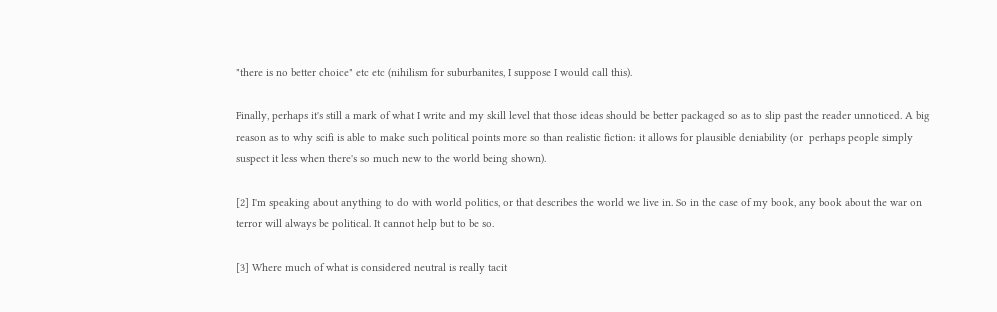"there is no better choice" etc etc (nihilism for suburbanites, I suppose I would call this).

Finally, perhaps it's still a mark of what I write and my skill level that those ideas should be better packaged so as to slip past the reader unnoticed. A big reason as to why scifi is able to make such political points more so than realistic fiction: it allows for plausible deniability (or  perhaps people simply suspect it less when there's so much new to the world being shown).

[2] I'm speaking about anything to do with world politics, or that describes the world we live in. So in the case of my book, any book about the war on terror will always be political. It cannot help but to be so.

[3] Where much of what is considered neutral is really tacit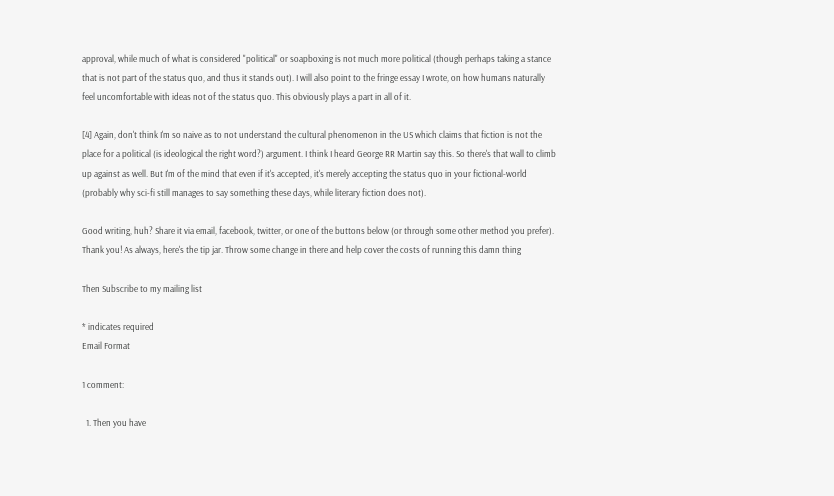approval, while much of what is considered "political" or soapboxing is not much more political (though perhaps taking a stance that is not part of the status quo, and thus it stands out). I will also point to the fringe essay I wrote, on how humans naturally feel uncomfortable with ideas not of the status quo. This obviously plays a part in all of it.

[4] Again, don't think I'm so naive as to not understand the cultural phenomenon in the US which claims that fiction is not the place for a political (is ideological the right word?) argument. I think I heard George RR Martin say this. So there's that wall to climb up against as well. But I'm of the mind that even if it's accepted, it's merely accepting the status quo in your fictional-world (probably why sci-fi still manages to say something these days, while literary fiction does not).

Good writing, huh? Share it via email, facebook, twitter, or one of the buttons below (or through some other method you prefer). Thank you! As always, here's the tip jar. Throw some change in there and help cover the costs of running this damn thing

Then Subscribe to my mailing list

* indicates required
Email Format

1 comment:

  1. Then you have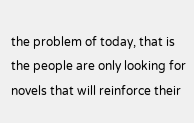the problem of today, that is the people are only looking for novels that will reinforce their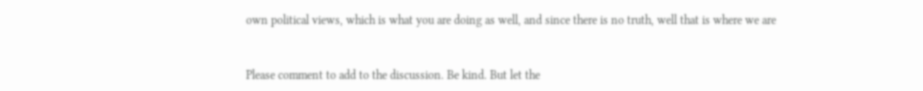own political views, which is what you are doing as well, and since there is no truth, well that is where we are


Please comment to add to the discussion. Be kind. But let the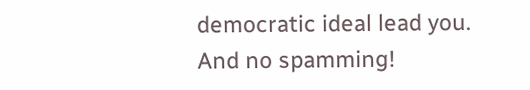democratic ideal lead you. And no spamming!